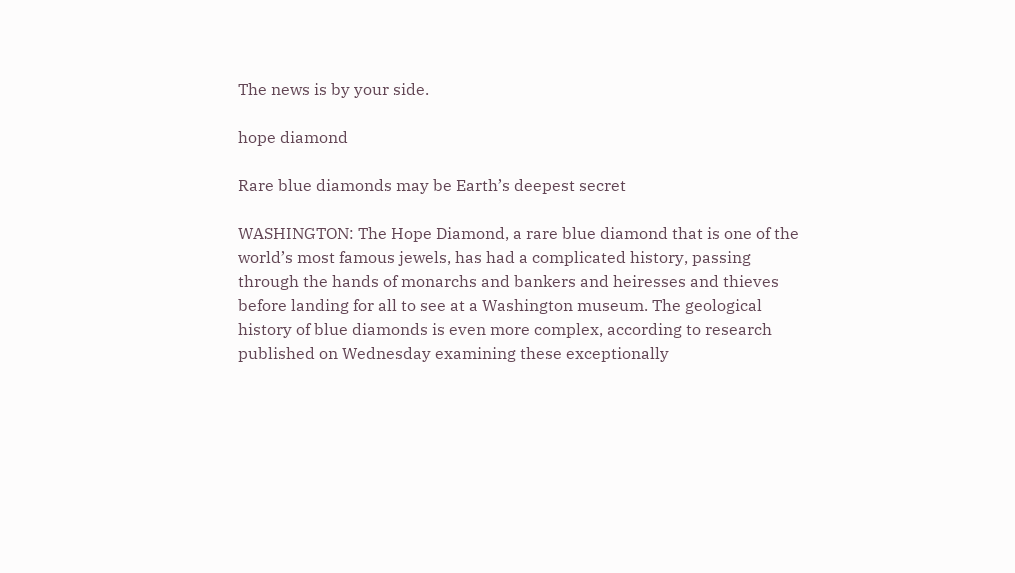The news is by your side.

hope diamond

Rare blue diamonds may be Earth’s deepest secret

WASHINGTON: The Hope Diamond, a rare blue diamond that is one of the world’s most famous jewels, has had a complicated history, passing through the hands of monarchs and bankers and heiresses and thieves before landing for all to see at a Washington museum. The geological history of blue diamonds is even more complex, according to research published on Wednesday examining these exceptionally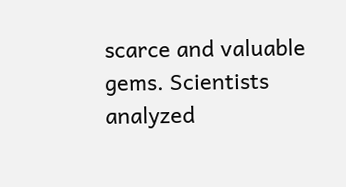scarce and valuable gems. Scientists analyzed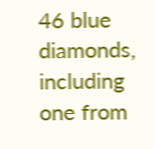46 blue diamonds, including one from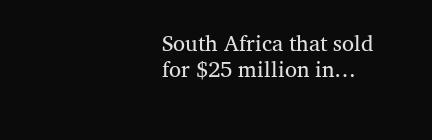South Africa that sold for $25 million in…